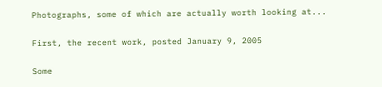Photographs, some of which are actually worth looking at...

First, the recent work, posted January 9, 2005

Some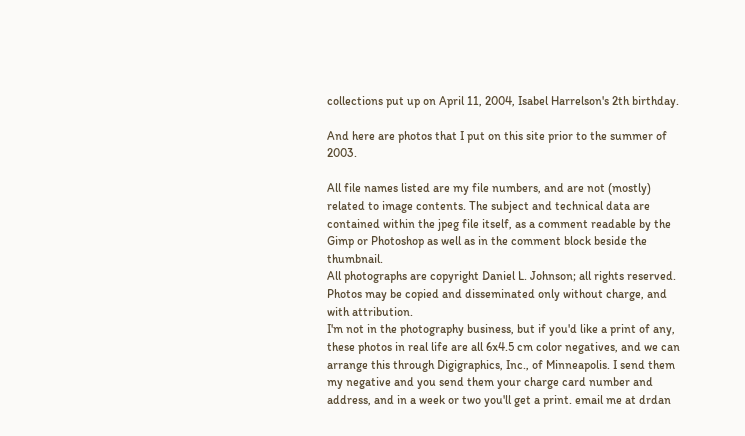collections put up on April 11, 2004, Isabel Harrelson's 2th birthday.

And here are photos that I put on this site prior to the summer of 2003.

All file names listed are my file numbers, and are not (mostly) related to image contents. The subject and technical data are contained within the jpeg file itself, as a comment readable by the Gimp or Photoshop as well as in the comment block beside the thumbnail.
All photographs are copyright Daniel L. Johnson; all rights reserved. Photos may be copied and disseminated only without charge, and with attribution.
I'm not in the photography business, but if you'd like a print of any, these photos in real life are all 6x4.5 cm color negatives, and we can arrange this through Digigraphics, Inc., of Minneapolis. I send them my negative and you send them your charge card number and address, and in a week or two you'll get a print. email me at drdan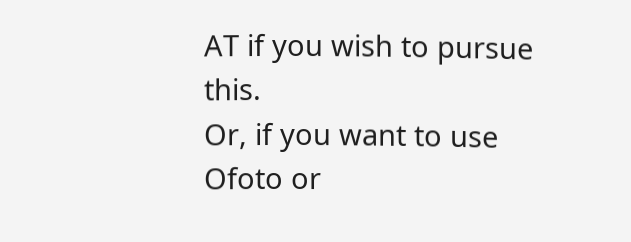AT if you wish to pursue this.
Or, if you want to use Ofoto or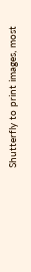Shutterfly to print images, most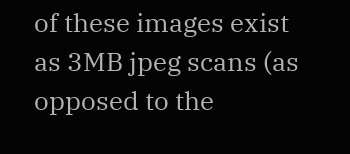of these images exist as 3MB jpeg scans (as opposed to the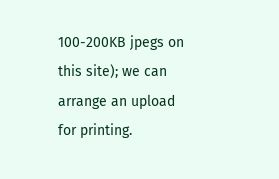100-200KB jpegs on this site); we can arrange an upload for printing.